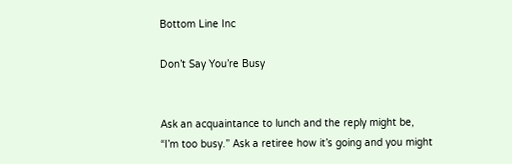Bottom Line Inc

Don’t Say You’re Busy


Ask an acquaintance to lunch and the reply might be, “I’m too busy.” Ask a retiree how it’s going and you might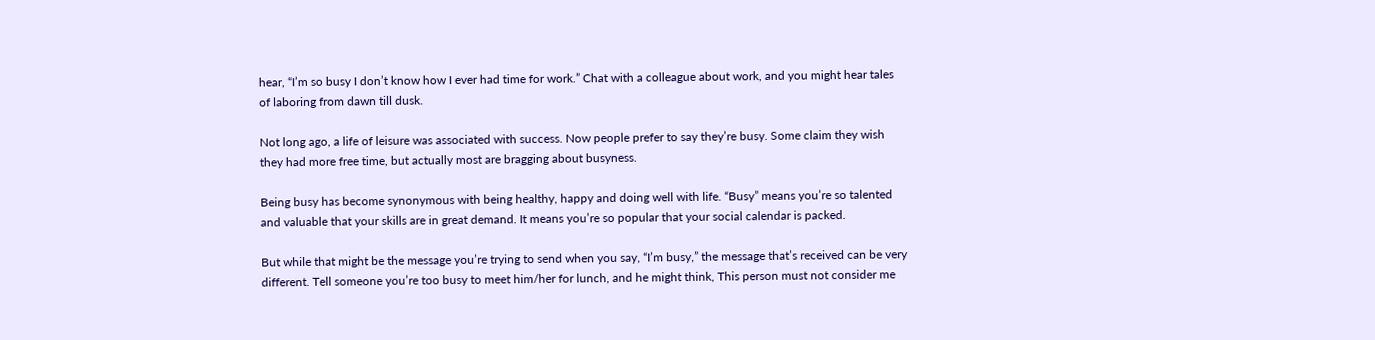hear, “I’m so busy I don’t know how I ever had time for work.” Chat with a colleague about work, and you might hear tales of laboring from dawn till dusk.

Not long ago, a life of leisure was associated with success. Now people prefer to say they’re busy. Some claim they wish they had more free time, but actually most are bragging about busyness.

Being busy has become synonymous with being healthy, happy and doing well with life. “Busy” means you’re so talented and valuable that your skills are in great demand. It means you’re so popular that your social calendar is packed.

But while that might be the message you’re trying to send when you say, “I’m busy,” the message that’s received can be very different. Tell someone you’re too busy to meet him/her for lunch, and he might think, This person must not consider me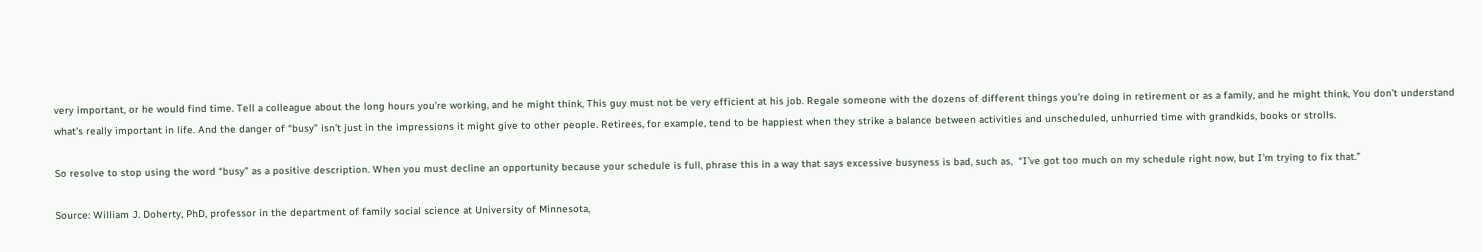very important, or he would find time. Tell a colleague about the long hours you’re working, and he might think, This guy must not be very efficient at his job. Regale someone with the dozens of different things you’re doing in retirement or as a family, and he might think, You don’t understand what’s really important in life. And the danger of “busy” isn’t just in the impressions it might give to other people. Retirees, for example, tend to be happiest when they strike a balance between activities and unscheduled, unhurried time with grandkids, books or strolls.

So resolve to stop using the word “busy” as a positive description. When you must decline an opportunity because your schedule is full, phrase this in a way that says excessive busyness is bad, such as,  “I’ve got too much on my schedule right now, but I’m trying to fix that.”

Source: William J. Doherty, PhD, professor in the department of family social science at University of Minnesota,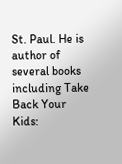St. Paul. He is author of several books including Take Back Your Kids: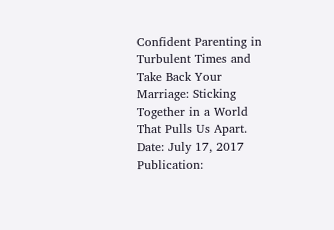Confident Parenting in Turbulent Times and Take Back Your Marriage: Sticking Together in a World That Pulls Us Apart. Date: July 17, 2017 Publication: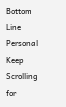Bottom Line Personal
Keep Scrolling for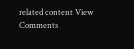related content View Comments